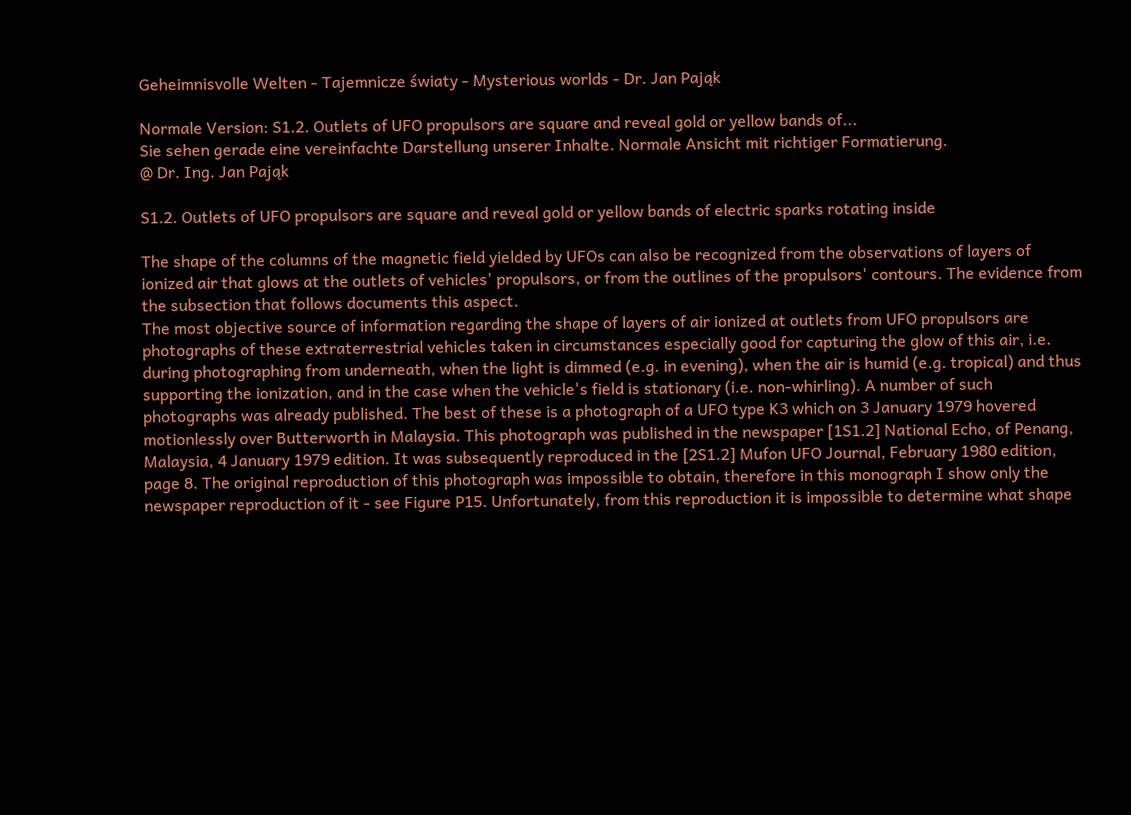Geheimnisvolle Welten - Tajemnicze światy - Mysterious worlds - Dr. Jan Pająk

Normale Version: S1.2. Outlets of UFO propulsors are square and reveal gold or yellow bands of...
Sie sehen gerade eine vereinfachte Darstellung unserer Inhalte. Normale Ansicht mit richtiger Formatierung.
@ Dr. Ing. Jan Pająk

S1.2. Outlets of UFO propulsors are square and reveal gold or yellow bands of electric sparks rotating inside

The shape of the columns of the magnetic field yielded by UFOs can also be recognized from the observations of layers of ionized air that glows at the outlets of vehicles' propulsors, or from the outlines of the propulsors' contours. The evidence from the subsection that follows documents this aspect.
The most objective source of information regarding the shape of layers of air ionized at outlets from UFO propulsors are photographs of these extraterrestrial vehicles taken in circumstances especially good for capturing the glow of this air, i.e. during photographing from underneath, when the light is dimmed (e.g. in evening), when the air is humid (e.g. tropical) and thus supporting the ionization, and in the case when the vehicle's field is stationary (i.e. non-whirling). A number of such photographs was already published. The best of these is a photograph of a UFO type K3 which on 3 January 1979 hovered motionlessly over Butterworth in Malaysia. This photograph was published in the newspaper [1S1.2] National Echo, of Penang, Malaysia, 4 January 1979 edition. It was subsequently reproduced in the [2S1.2] Mufon UFO Journal, February 1980 edition, page 8. The original reproduction of this photograph was impossible to obtain, therefore in this monograph I show only the newspaper reproduction of it - see Figure P15. Unfortunately, from this reproduction it is impossible to determine what shape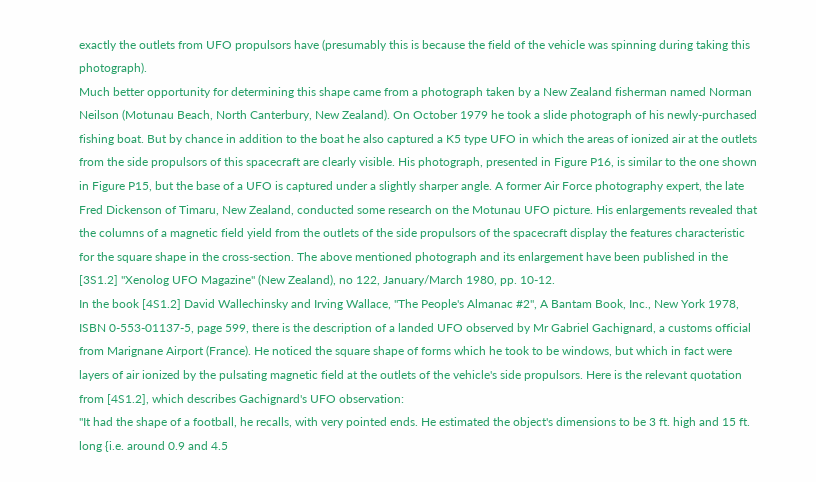exactly the outlets from UFO propulsors have (presumably this is because the field of the vehicle was spinning during taking this photograph).
Much better opportunity for determining this shape came from a photograph taken by a New Zealand fisherman named Norman Neilson (Motunau Beach, North Canterbury, New Zealand). On October 1979 he took a slide photograph of his newly-purchased fishing boat. But by chance in addition to the boat he also captured a K5 type UFO in which the areas of ionized air at the outlets from the side propulsors of this spacecraft are clearly visible. His photograph, presented in Figure P16, is similar to the one shown in Figure P15, but the base of a UFO is captured under a slightly sharper angle. A former Air Force photography expert, the late Fred Dickenson of Timaru, New Zealand, conducted some research on the Motunau UFO picture. His enlargements revealed that the columns of a magnetic field yield from the outlets of the side propulsors of the spacecraft display the features characteristic for the square shape in the cross-section. The above mentioned photograph and its enlargement have been published in the [3S1.2] "Xenolog UFO Magazine" (New Zealand), no 122, January/March 1980, pp. 10-12.
In the book [4S1.2] David Wallechinsky and Irving Wallace, "The People's Almanac #2", A Bantam Book, Inc., New York 1978, ISBN 0-553-01137-5, page 599, there is the description of a landed UFO observed by Mr Gabriel Gachignard, a customs official from Marignane Airport (France). He noticed the square shape of forms which he took to be windows, but which in fact were layers of air ionized by the pulsating magnetic field at the outlets of the vehicle's side propulsors. Here is the relevant quotation from [4S1.2], which describes Gachignard's UFO observation:
"It had the shape of a football, he recalls, with very pointed ends. He estimated the object's dimensions to be 3 ft. high and 15 ft. long {i.e. around 0.9 and 4.5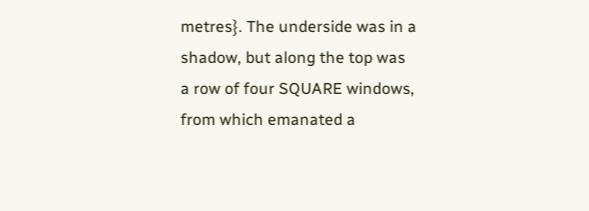metres}. The underside was in a shadow, but along the top was a row of four SQUARE windows, from which emanated a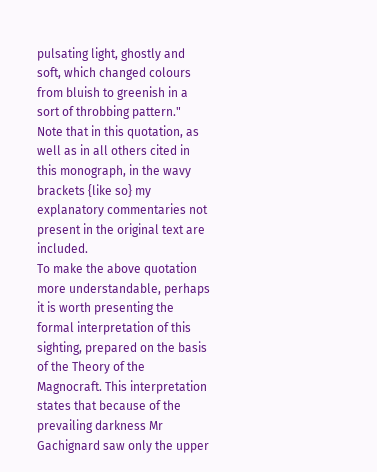pulsating light, ghostly and soft, which changed colours from bluish to greenish in a sort of throbbing pattern."
Note that in this quotation, as well as in all others cited in this monograph, in the wavy brackets {like so} my explanatory commentaries not present in the original text are included.
To make the above quotation more understandable, perhaps it is worth presenting the formal interpretation of this sighting, prepared on the basis of the Theory of the Magnocraft. This interpretation states that because of the prevailing darkness Mr Gachignard saw only the upper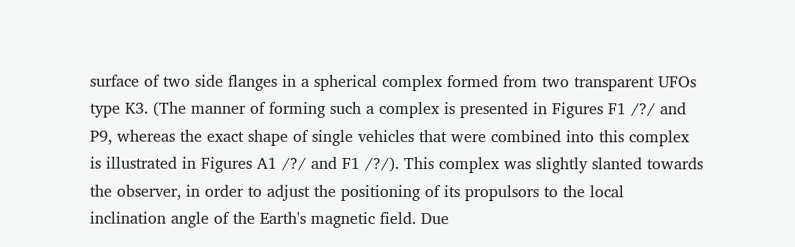surface of two side flanges in a spherical complex formed from two transparent UFOs type K3. (The manner of forming such a complex is presented in Figures F1 /?/ and P9, whereas the exact shape of single vehicles that were combined into this complex is illustrated in Figures A1 /?/ and F1 /?/). This complex was slightly slanted towards the observer, in order to adjust the positioning of its propulsors to the local inclination angle of the Earth's magnetic field. Due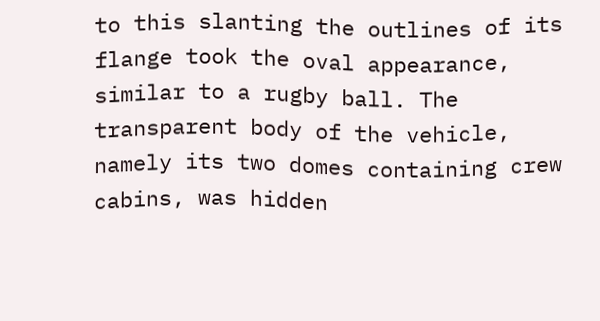to this slanting the outlines of its flange took the oval appearance, similar to a rugby ball. The transparent body of the vehicle, namely its two domes containing crew cabins, was hidden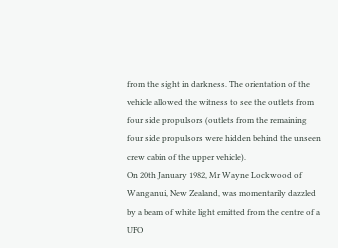from the sight in darkness. The orientation of the vehicle allowed the witness to see the outlets from four side propulsors (outlets from the remaining four side propulsors were hidden behind the unseen crew cabin of the upper vehicle).
On 20th January 1982, Mr Wayne Lockwood of Wanganui, New Zealand, was momentarily dazzled by a beam of white light emitted from the centre of a UFO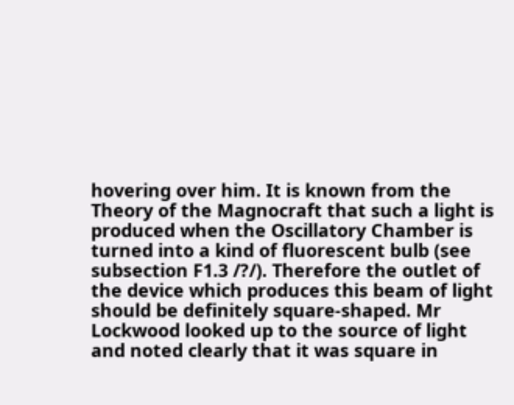hovering over him. It is known from the Theory of the Magnocraft that such a light is produced when the Oscillatory Chamber is turned into a kind of fluorescent bulb (see subsection F1.3 /?/). Therefore the outlet of the device which produces this beam of light should be definitely square-shaped. Mr Lockwood looked up to the source of light and noted clearly that it was square in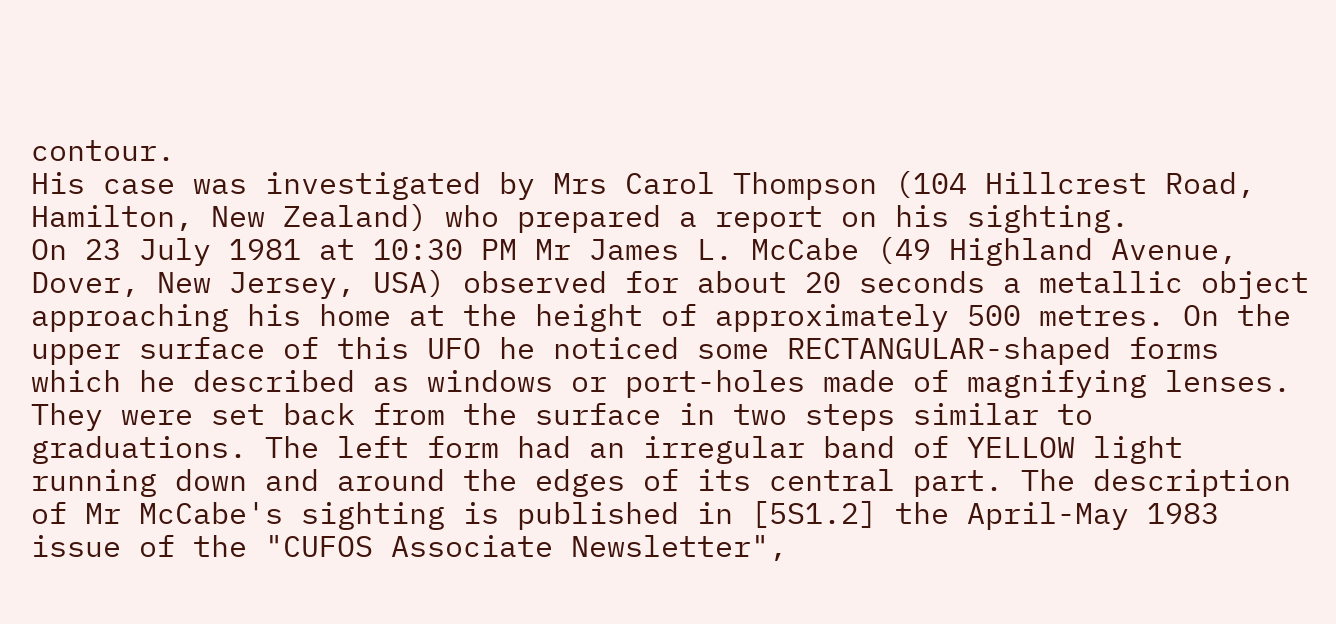contour.
His case was investigated by Mrs Carol Thompson (104 Hillcrest Road, Hamilton, New Zealand) who prepared a report on his sighting.
On 23 July 1981 at 10:30 PM Mr James L. McCabe (49 Highland Avenue, Dover, New Jersey, USA) observed for about 20 seconds a metallic object approaching his home at the height of approximately 500 metres. On the upper surface of this UFO he noticed some RECTANGULAR-shaped forms which he described as windows or port-holes made of magnifying lenses. They were set back from the surface in two steps similar to graduations. The left form had an irregular band of YELLOW light running down and around the edges of its central part. The description of Mr McCabe's sighting is published in [5S1.2] the April-May 1983 issue of the "CUFOS Associate Newsletter",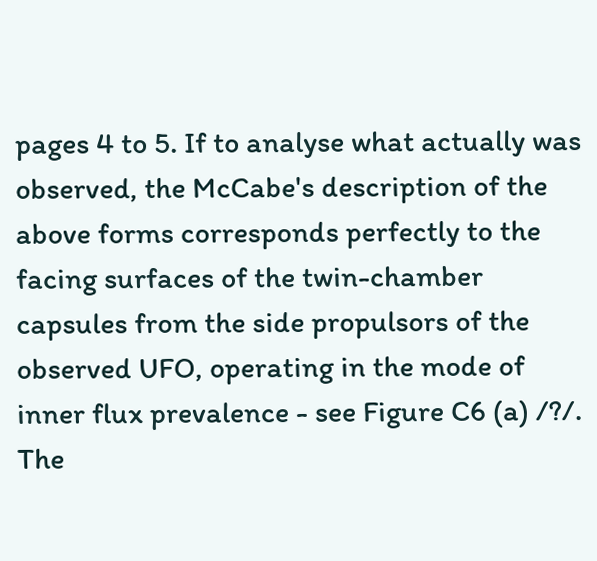pages 4 to 5. If to analyse what actually was observed, the McCabe's description of the above forms corresponds perfectly to the facing surfaces of the twin-chamber capsules from the side propulsors of the observed UFO, operating in the mode of inner flux prevalence - see Figure C6 (a) /?/. The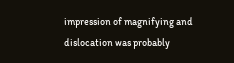impression of magnifying and dislocation was probably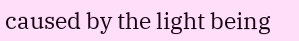caused by the light being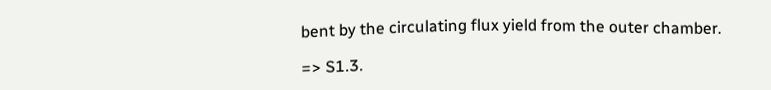bent by the circulating flux yield from the outer chamber.

=> S1.3.